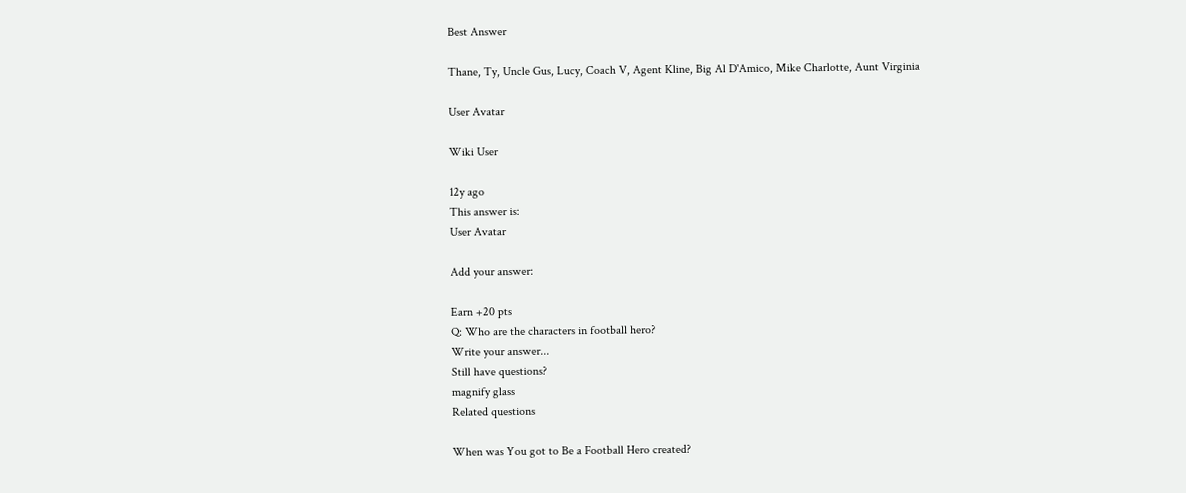Best Answer

Thane, Ty, Uncle Gus, Lucy, Coach V, Agent Kline, Big Al D'Amico, Mike Charlotte, Aunt Virginia

User Avatar

Wiki User

12y ago
This answer is:
User Avatar

Add your answer:

Earn +20 pts
Q: Who are the characters in football hero?
Write your answer...
Still have questions?
magnify glass
Related questions

When was You got to Be a Football Hero created?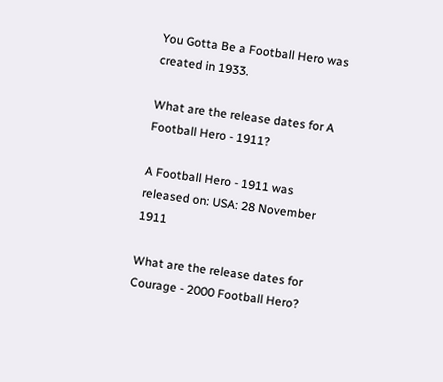You Gotta Be a Football Hero was created in 1933.

What are the release dates for A Football Hero - 1911?

A Football Hero - 1911 was released on: USA: 28 November 1911

What are the release dates for Courage - 2000 Football Hero?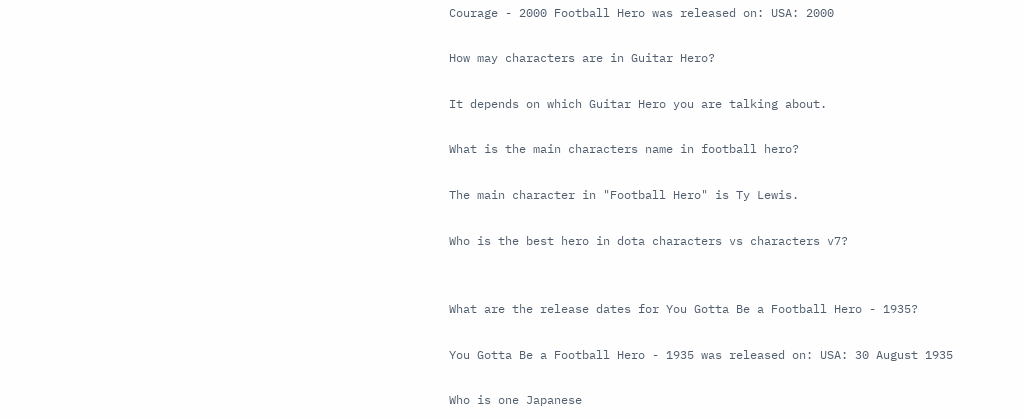Courage - 2000 Football Hero was released on: USA: 2000

How may characters are in Guitar Hero?

It depends on which Guitar Hero you are talking about.

What is the main characters name in football hero?

The main character in "Football Hero" is Ty Lewis.

Who is the best hero in dota characters vs characters v7?


What are the release dates for You Gotta Be a Football Hero - 1935?

You Gotta Be a Football Hero - 1935 was released on: USA: 30 August 1935

Who is one Japanese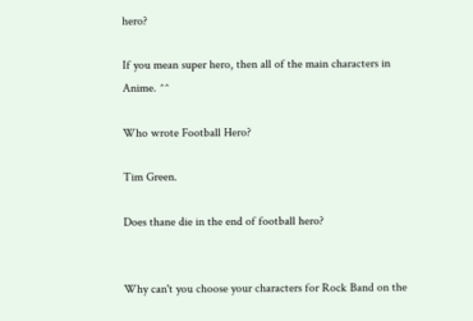hero?

If you mean super hero, then all of the main characters in Anime. ^^

Who wrote Football Hero?

Tim Green.

Does thane die in the end of football hero?


Why can't you choose your characters for Rock Band on the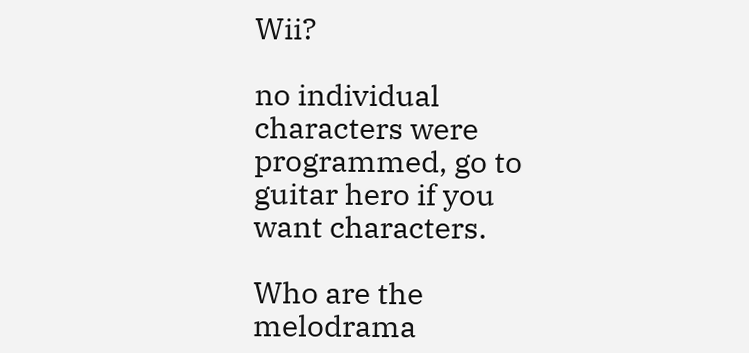Wii?

no individual characters were programmed, go to guitar hero if you want characters.

Who are the melodrama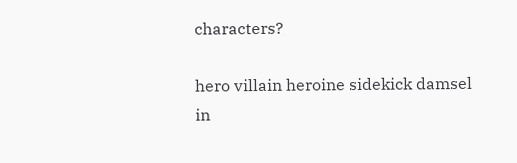characters?

hero villain heroine sidekick damsel in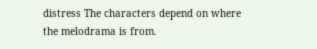distress The characters depend on where the melodrama is from.